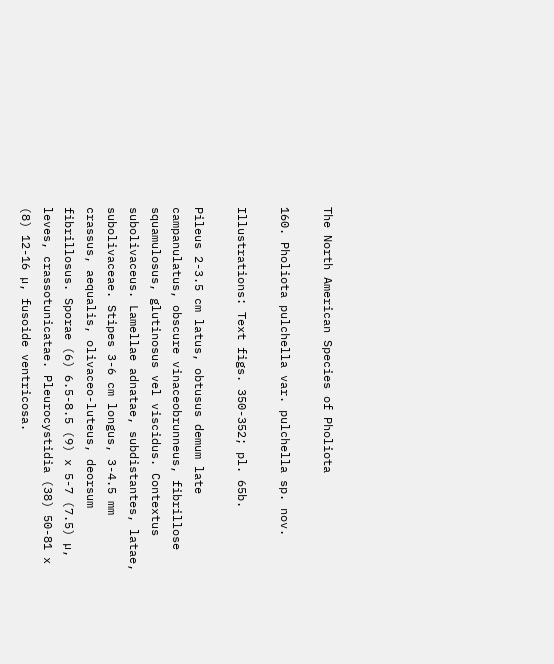The North American Species of Pholiota

160. Pholiota pulchella var. pulchella sp. nov.

Illustrations: Text figs. 350-352; pl. 65b.

Pileus 2-3.5 cm latus, obtusus demum late campanulatus, obscure vinaceobrunneus, fibrillose squamulosus, glutinosus vel viscidus. Contextus subolivaceus. Lamellae adnatae, subdistantes, latae, subolivaceae. Stipes 3-6 cm longus, 3-4.5 mm crassus, aequalis, olivaceo-luteus, deorsum fibrillosus. Sporae (6) 6.5-8.5 (9) x 5-7 (7.5) µ, leves, crassotunicatae. Pleurocystidia (38) 50-81 x (8) 12-16 µ, fusoide ventricosa.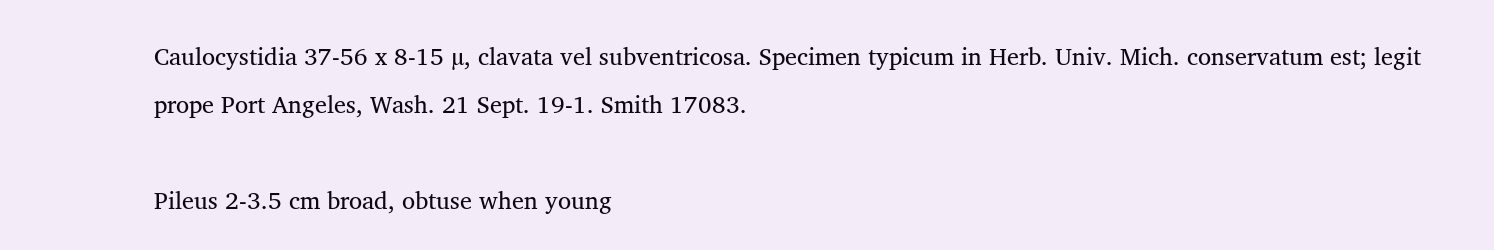Caulocystidia 37-56 x 8-15 µ, clavata vel subventricosa. Specimen typicum in Herb. Univ. Mich. conservatum est; legit prope Port Angeles, Wash. 21 Sept. 19-1. Smith 17083.

Pileus 2-3.5 cm broad, obtuse when young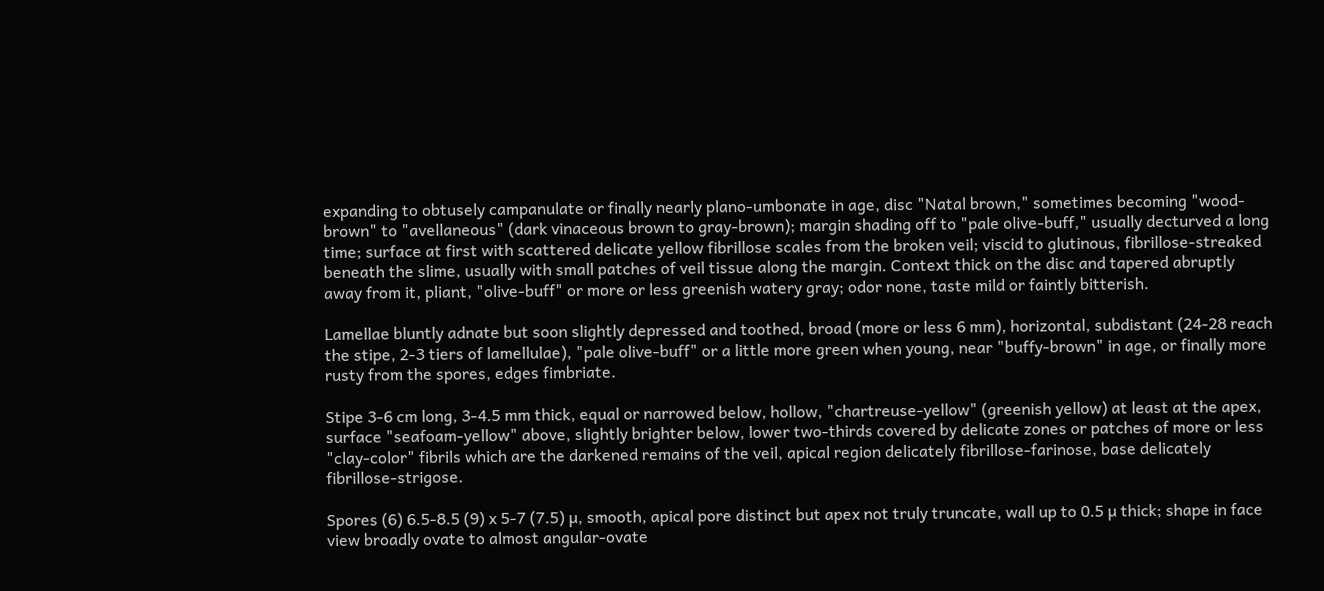expanding to obtusely campanulate or finally nearly plano-umbonate in age, disc "Natal brown," sometimes becoming "wood-brown" to "avellaneous" (dark vinaceous brown to gray-brown); margin shading off to "pale olive-buff," usually decturved a long time; surface at first with scattered delicate yellow fibrillose scales from the broken veil; viscid to glutinous, fibrillose-streaked beneath the slime, usually with small patches of veil tissue along the margin. Context thick on the disc and tapered abruptly away from it, pliant, "olive-buff" or more or less greenish watery gray; odor none, taste mild or faintly bitterish.

Lamellae bluntly adnate but soon slightly depressed and toothed, broad (more or less 6 mm), horizontal, subdistant (24-28 reach the stipe, 2-3 tiers of lamellulae), "pale olive-buff" or a little more green when young, near "buffy-brown" in age, or finally more rusty from the spores, edges fimbriate.

Stipe 3-6 cm long, 3-4.5 mm thick, equal or narrowed below, hollow, "chartreuse-yellow" (greenish yellow) at least at the apex, surface "seafoam-yellow" above, slightly brighter below, lower two-thirds covered by delicate zones or patches of more or less "clay-color" fibrils which are the darkened remains of the veil, apical region delicately fibrillose-farinose, base delicately fibrillose-strigose.

Spores (6) 6.5-8.5 (9) x 5-7 (7.5) µ, smooth, apical pore distinct but apex not truly truncate, wall up to 0.5 µ thick; shape in face view broadly ovate to almost angular-ovate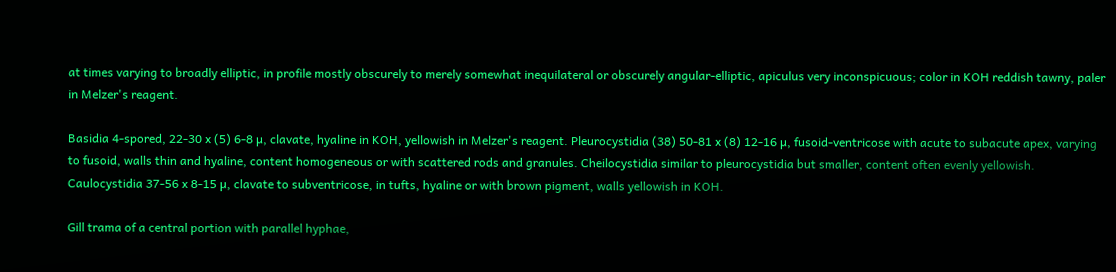at times varying to broadly elliptic, in profile mostly obscurely to merely somewhat inequilateral or obscurely angular-elliptic, apiculus very inconspicuous; color in KOH reddish tawny, paler in Melzer's reagent.

Basidia 4-spored, 22-30 x (5) 6-8 µ, clavate, hyaline in KOH, yellowish in Melzer's reagent. Pleurocystidia (38) 50-81 x (8) 12-16 µ, fusoid-ventricose with acute to subacute apex, varying to fusoid, walls thin and hyaline, content homogeneous or with scattered rods and granules. Cheilocystidia similar to pleurocystidia but smaller, content often evenly yellowish. Caulocystidia 37-56 x 8-15 µ, clavate to subventricose, in tufts, hyaline or with brown pigment, walls yellowish in KOH.

Gill trama of a central portion with parallel hyphae,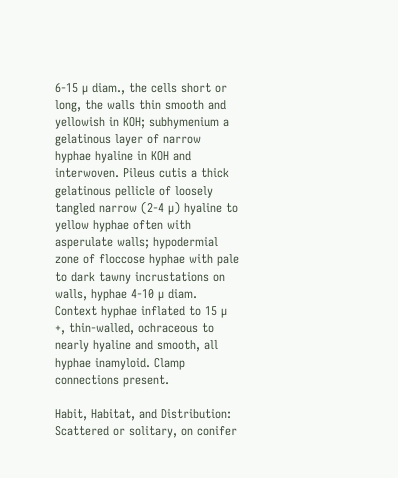6-15 µ diam., the cells short or long, the walls thin smooth and yellowish in KOH; subhymenium a gelatinous layer of narrow hyphae hyaline in KOH and interwoven. Pileus cutis a thick gelatinous pellicle of loosely tangled narrow (2-4 µ) hyaline to yellow hyphae often with asperulate walls; hypodermial zone of floccose hyphae with pale to dark tawny incrustations on walls, hyphae 4-10 µ diam. Context hyphae inflated to 15 µ +, thin-walled, ochraceous to nearly hyaline and smooth, all hyphae inamyloid. Clamp connections present.

Habit, Habitat, and Distribution: Scattered or solitary, on conifer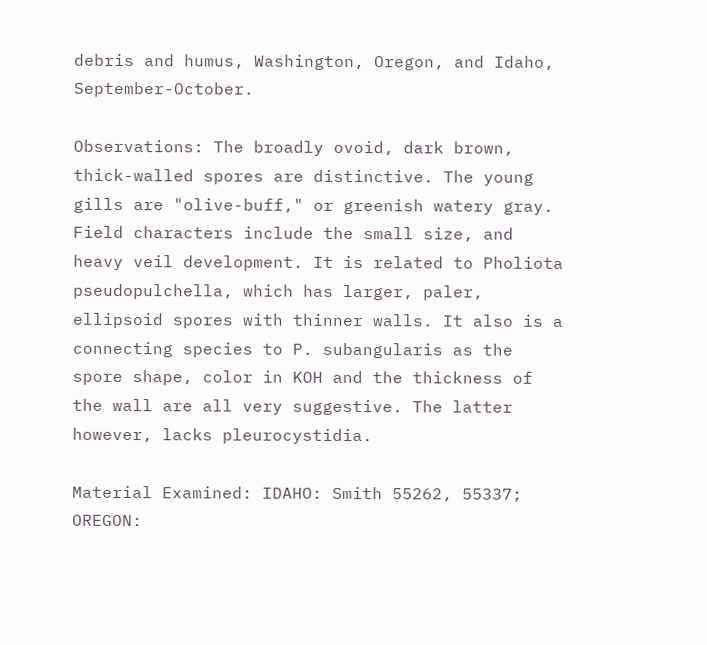debris and humus, Washington, Oregon, and Idaho, September-October.

Observations: The broadly ovoid, dark brown, thick-walled spores are distinctive. The young gills are "olive-buff," or greenish watery gray. Field characters include the small size, and heavy veil development. It is related to Pholiota pseudopulchella, which has larger, paler, ellipsoid spores with thinner walls. It also is a connecting species to P. subangularis as the spore shape, color in KOH and the thickness of the wall are all very suggestive. The latter however, lacks pleurocystidia.

Material Examined: IDAHO: Smith 55262, 55337; OREGON: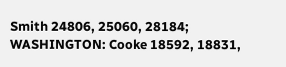Smith 24806, 25060, 28184; WASHINGTON: Cooke 18592, 18831,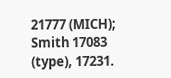21777 (MICH); Smith 17083 (type), 17231.